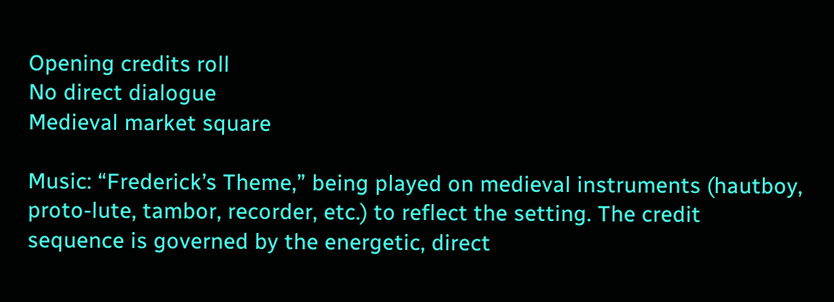Opening credits roll
No direct dialogue
Medieval market square

Music: “Frederick’s Theme,” being played on medieval instruments (hautboy, proto-lute, tambor, recorder, etc.) to reflect the setting. The credit sequence is governed by the energetic, direct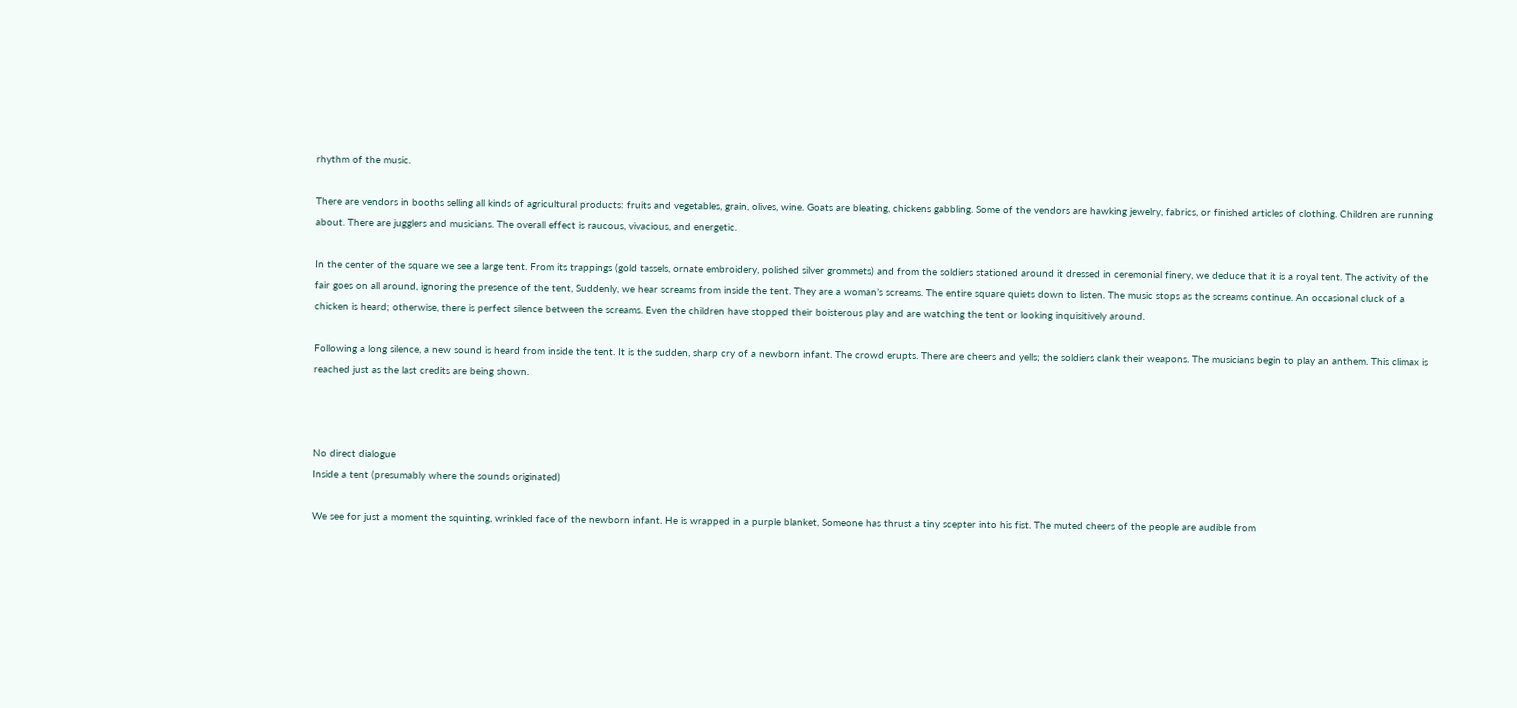rhythm of the music.

There are vendors in booths selling all kinds of agricultural products: fruits and vegetables, grain, olives, wine. Goats are bleating, chickens gabbling. Some of the vendors are hawking jewelry, fabrics, or finished articles of clothing. Children are running about. There are jugglers and musicians. The overall effect is raucous, vivacious, and energetic.

In the center of the square we see a large tent. From its trappings (gold tassels, ornate embroidery, polished silver grommets) and from the soldiers stationed around it dressed in ceremonial finery, we deduce that it is a royal tent. The activity of the fair goes on all around, ignoring the presence of the tent, Suddenly, we hear screams from inside the tent. They are a woman’s screams. The entire square quiets down to listen. The music stops as the screams continue. An occasional cluck of a chicken is heard; otherwise, there is perfect silence between the screams. Even the children have stopped their boisterous play and are watching the tent or looking inquisitively around.

Following a long silence, a new sound is heard from inside the tent. It is the sudden, sharp cry of a newborn infant. The crowd erupts. There are cheers and yells; the soldiers clank their weapons. The musicians begin to play an anthem. This climax is reached just as the last credits are being shown.



No direct dialogue
Inside a tent (presumably where the sounds originated)

We see for just a moment the squinting, wrinkled face of the newborn infant. He is wrapped in a purple blanket, Someone has thrust a tiny scepter into his fist. The muted cheers of the people are audible from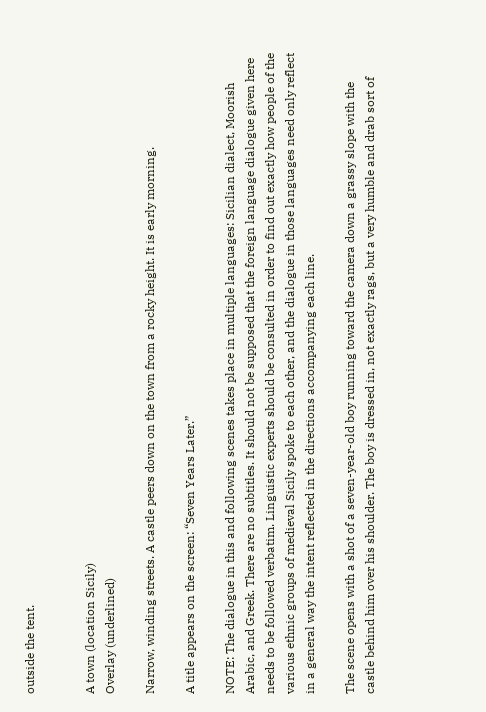outside the tent.


A town (location Sicily)
Overlay (underlined)

Narrow, winding streets. A castle peers down on the town from a rocky height. It is early morning.

A title appears on the screen: “Seven Years Later.”

NOTE: The dialogue in this and following scenes takes place in multiple languages: Sicilian dialect, Moorish Arabic, and Greek. There are no subtitles. It should not be supposed that the foreign language dialogue given here needs to be followed verbatim. Linguistic experts should be consulted in order to find out exactly how people of the various ethnic groups of medieval Sicily spoke to each other, and the dialogue in those languages need only reflect in a general way the intent reflected in the directions accompanying each line.

The scene opens with a shot of a seven-year-old boy running toward the camera down a grassy slope with the castle behind him over his shoulder. The boy is dressed in, not exactly rags, but a very humble and drab sort of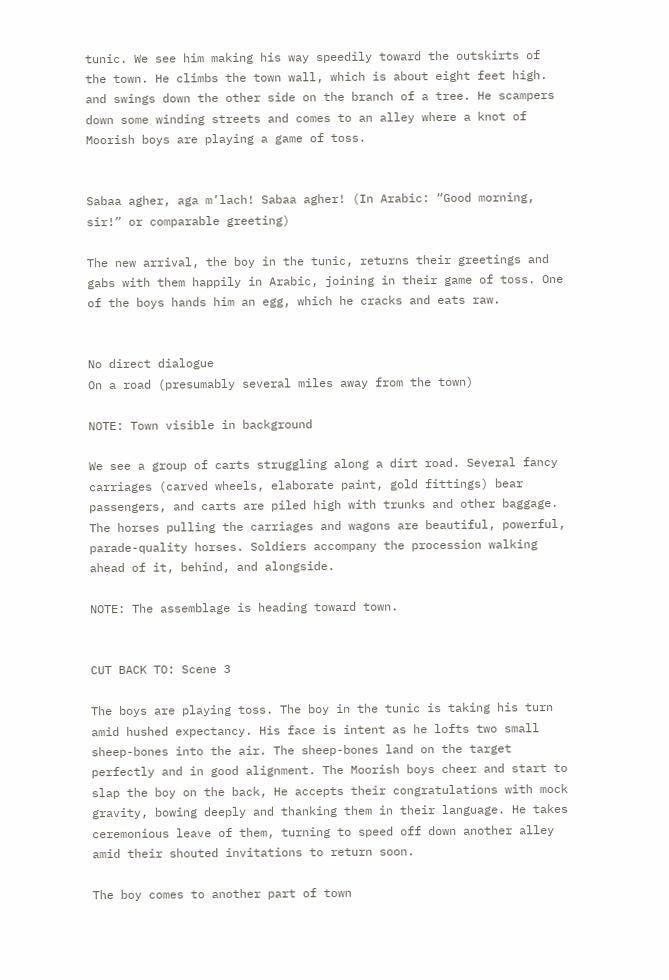tunic. We see him making his way speedily toward the outskirts of the town. He climbs the town wall, which is about eight feet high. and swings down the other side on the branch of a tree. He scampers down some winding streets and comes to an alley where a knot of Moorish boys are playing a game of toss.


Sabaa agher, aga m’lach! Sabaa agher! (In Arabic: “Good morning, sir!” or comparable greeting)

The new arrival, the boy in the tunic, returns their greetings and gabs with them happily in Arabic, joining in their game of toss. One of the boys hands him an egg, which he cracks and eats raw.


No direct dialogue
On a road (presumably several miles away from the town)

NOTE: Town visible in background

We see a group of carts struggling along a dirt road. Several fancy carriages (carved wheels, elaborate paint, gold fittings) bear passengers, and carts are piled high with trunks and other baggage. The horses pulling the carriages and wagons are beautiful, powerful, parade-quality horses. Soldiers accompany the procession walking ahead of it, behind, and alongside.

NOTE: The assemblage is heading toward town.


CUT BACK TO: Scene 3

The boys are playing toss. The boy in the tunic is taking his turn amid hushed expectancy. His face is intent as he lofts two small sheep-bones into the air. The sheep-bones land on the target perfectly and in good alignment. The Moorish boys cheer and start to slap the boy on the back, He accepts their congratulations with mock gravity, bowing deeply and thanking them in their language. He takes ceremonious leave of them, turning to speed off down another alley amid their shouted invitations to return soon.

The boy comes to another part of town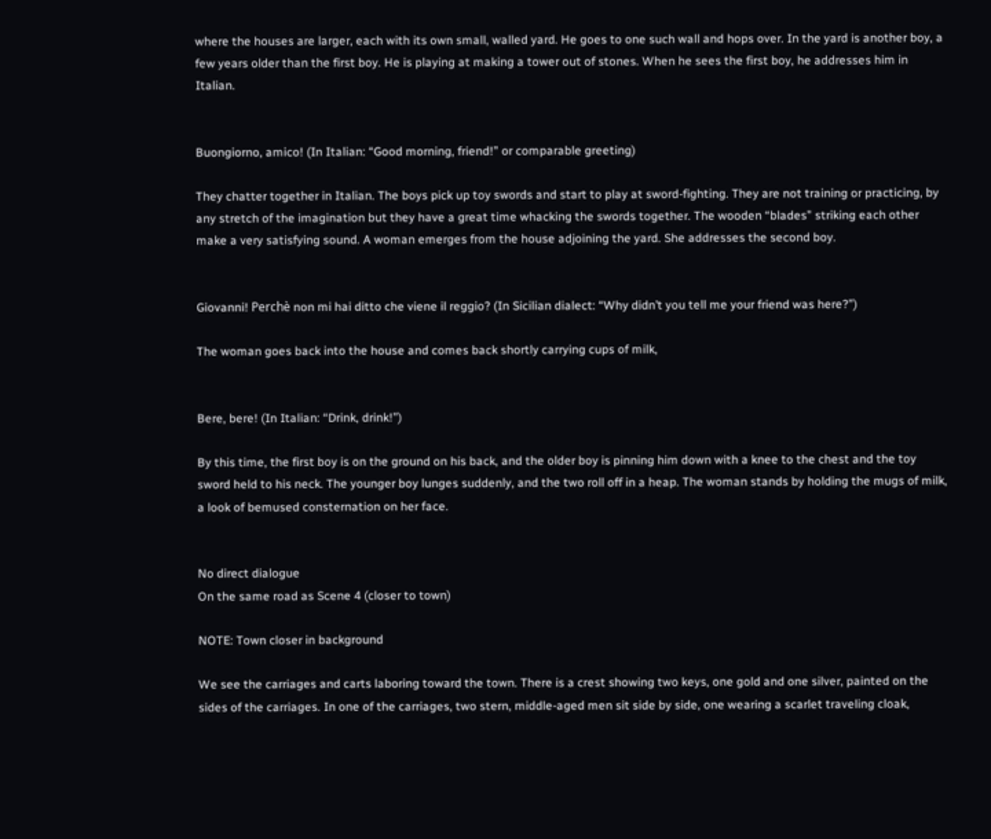where the houses are larger, each with its own small, walled yard. He goes to one such wall and hops over. In the yard is another boy, a few years older than the first boy. He is playing at making a tower out of stones. When he sees the first boy, he addresses him in Italian.


Buongiorno, amico! (In Italian: “Good morning, friend!” or comparable greeting)

They chatter together in Italian. The boys pick up toy swords and start to play at sword-fighting. They are not training or practicing, by any stretch of the imagination but they have a great time whacking the swords together. The wooden “blades” striking each other make a very satisfying sound. A woman emerges from the house adjoining the yard. She addresses the second boy.


Giovanni! Perchè non mi hai ditto che viene il reggio? (In Sicilian dialect: “Why didn’t you tell me your friend was here?”)

The woman goes back into the house and comes back shortly carrying cups of milk,


Bere, bere! (In Italian: “Drink, drink!”)

By this time, the first boy is on the ground on his back, and the older boy is pinning him down with a knee to the chest and the toy sword held to his neck. The younger boy lunges suddenly, and the two roll off in a heap. The woman stands by holding the mugs of milk, a look of bemused consternation on her face.


No direct dialogue
On the same road as Scene 4 (closer to town)

NOTE: Town closer in background

We see the carriages and carts laboring toward the town. There is a crest showing two keys, one gold and one silver, painted on the sides of the carriages. In one of the carriages, two stern, middle-aged men sit side by side, one wearing a scarlet traveling cloak,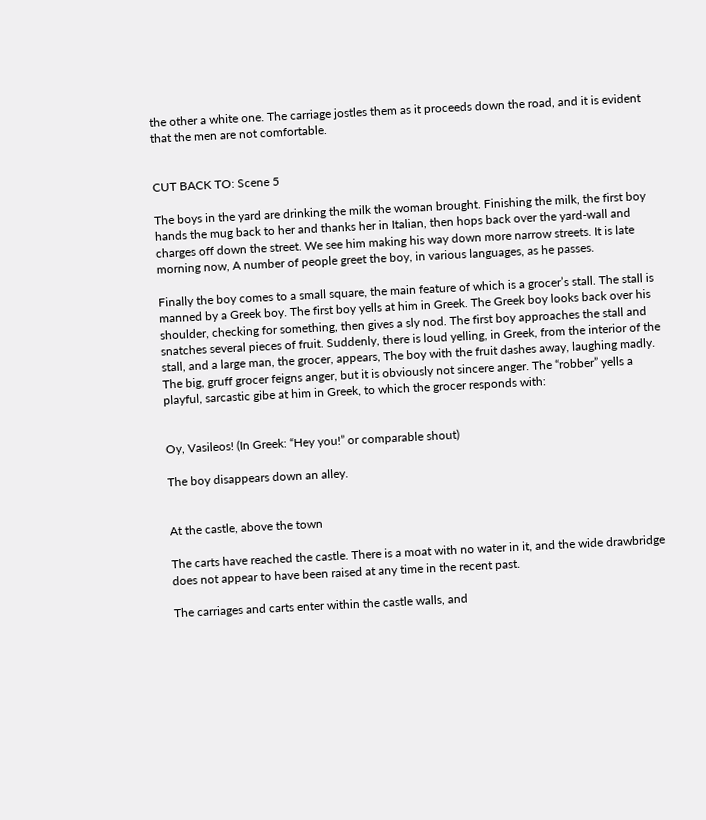the other a white one. The carriage jostles them as it proceeds down the road, and it is evident that the men are not comfortable.


CUT BACK TO: Scene 5

The boys in the yard are drinking the milk the woman brought. Finishing the milk, the first boy hands the mug back to her and thanks her in Italian, then hops back over the yard-wall and charges off down the street. We see him making his way down more narrow streets. It is late morning now, A number of people greet the boy, in various languages, as he passes.

Finally the boy comes to a small square, the main feature of which is a grocer’s stall. The stall is manned by a Greek boy. The first boy yells at him in Greek. The Greek boy looks back over his shoulder, checking for something, then gives a sly nod. The first boy approaches the stall and snatches several pieces of fruit. Suddenly, there is loud yelling, in Greek, from the interior of the stall, and a large man, the grocer, appears, The boy with the fruit dashes away, laughing madly. The big, gruff grocer feigns anger, but it is obviously not sincere anger. The “robber” yells a playful, sarcastic gibe at him in Greek, to which the grocer responds with:


Oy, Vasileos! (In Greek: “Hey you!” or comparable shout)

The boy disappears down an alley.


At the castle, above the town

The carts have reached the castle. There is a moat with no water in it, and the wide drawbridge does not appear to have been raised at any time in the recent past.

The carriages and carts enter within the castle walls, and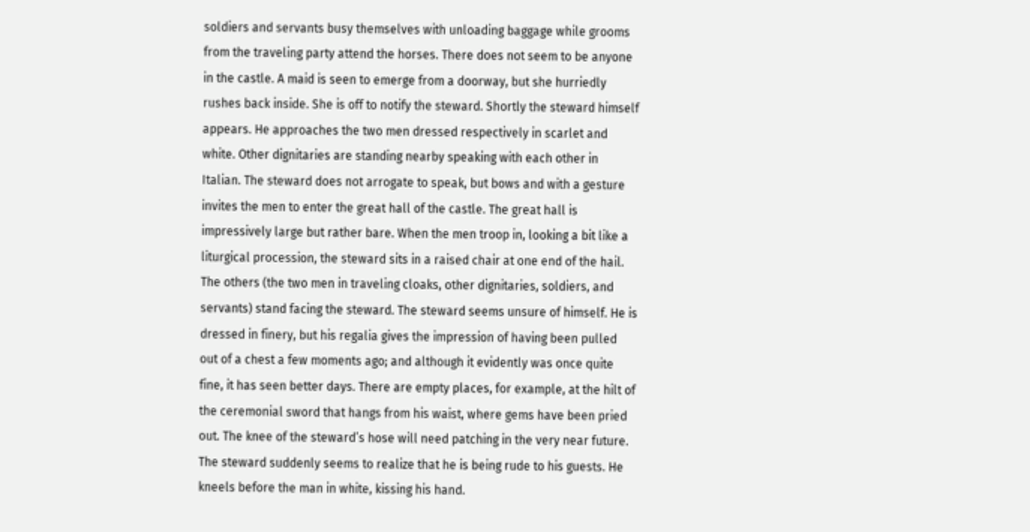soldiers and servants busy themselves with unloading baggage while grooms from the traveling party attend the horses. There does not seem to be anyone in the castle. A maid is seen to emerge from a doorway, but she hurriedly rushes back inside. She is off to notify the steward. Shortly the steward himself appears. He approaches the two men dressed respectively in scarlet and white. Other dignitaries are standing nearby speaking with each other in Italian. The steward does not arrogate to speak, but bows and with a gesture invites the men to enter the great hall of the castle. The great hall is impressively large but rather bare. When the men troop in, looking a bit like a liturgical procession, the steward sits in a raised chair at one end of the hail. The others (the two men in traveling cloaks, other dignitaries, soldiers, and servants) stand facing the steward. The steward seems unsure of himself. He is dressed in finery, but his regalia gives the impression of having been pulled out of a chest a few moments ago; and although it evidently was once quite fine, it has seen better days. There are empty places, for example, at the hilt of the ceremonial sword that hangs from his waist, where gems have been pried out. The knee of the steward’s hose will need patching in the very near future. The steward suddenly seems to realize that he is being rude to his guests. He kneels before the man in white, kissing his hand.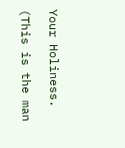Your Holiness.

(This is the man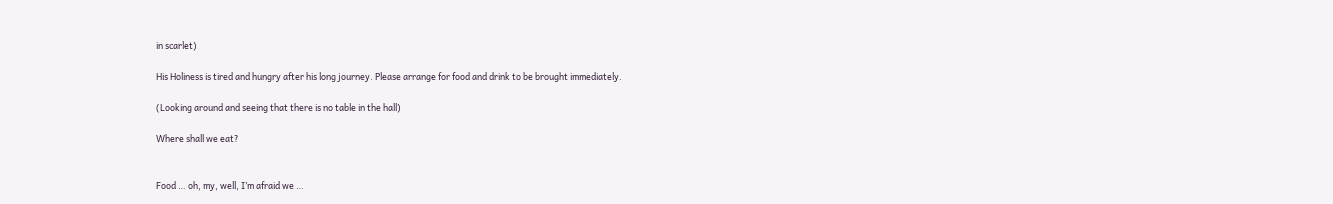in scarlet)

His Holiness is tired and hungry after his long journey. Please arrange for food and drink to be brought immediately.

(Looking around and seeing that there is no table in the hall)

Where shall we eat?


Food … oh, my, well, I’m afraid we …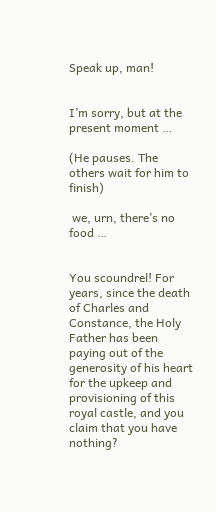Speak up, man!


I’m sorry, but at the present moment …

(He pauses. The others wait for him to finish)

 we, urn, there’s no food …


You scoundrel! For years, since the death of Charles and Constance, the Holy Father has been paying out of the generosity of his heart for the upkeep and provisioning of this royal castle, and you claim that you have nothing?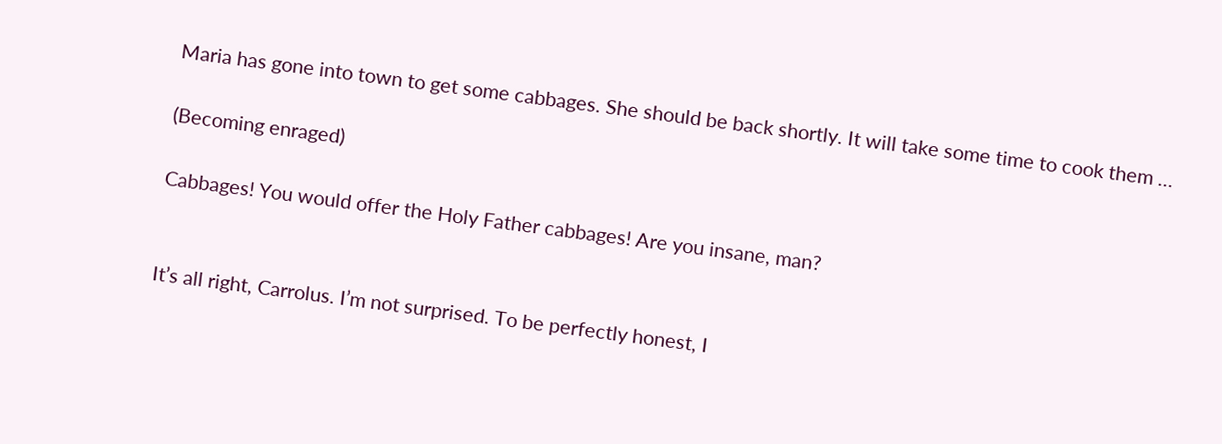Maria has gone into town to get some cabbages. She should be back shortly. It will take some time to cook them …

(Becoming enraged)

Cabbages! You would offer the Holy Father cabbages! Are you insane, man?


It’s all right, Carrolus. I’m not surprised. To be perfectly honest, I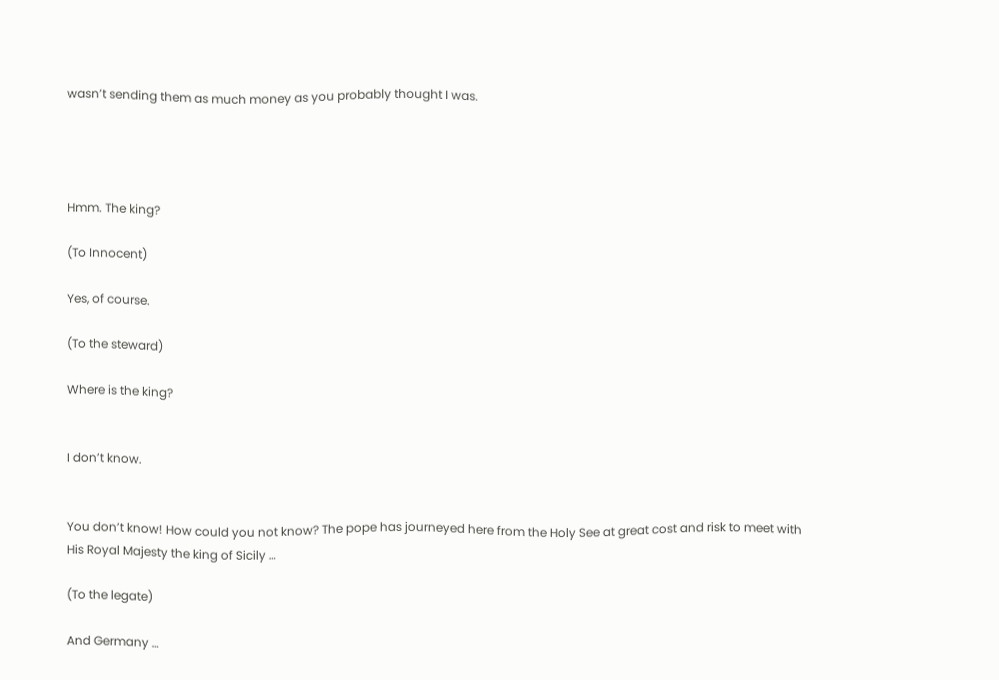wasn’t sending them as much money as you probably thought I was.




Hmm. The king?

(To Innocent)

Yes, of course.

(To the steward)

Where is the king?


I don’t know.


You don’t know! How could you not know? The pope has journeyed here from the Holy See at great cost and risk to meet with His Royal Majesty the king of Sicily …

(To the legate)

And Germany …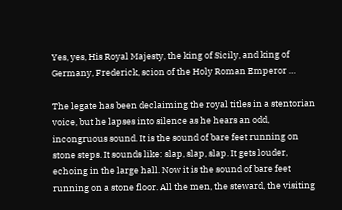Yes, yes, His Royal Majesty, the king of Sicily, and king of Germany, Frederick, scion of the Holy Roman Emperor …

The legate has been declaiming the royal titles in a stentorian voice, but he lapses into silence as he hears an odd, incongruous sound. It is the sound of bare feet running on stone steps. It sounds like: slap, slap, slap. It gets louder, echoing in the large hall. Now it is the sound of bare feet running on a stone floor. All the men, the steward, the visiting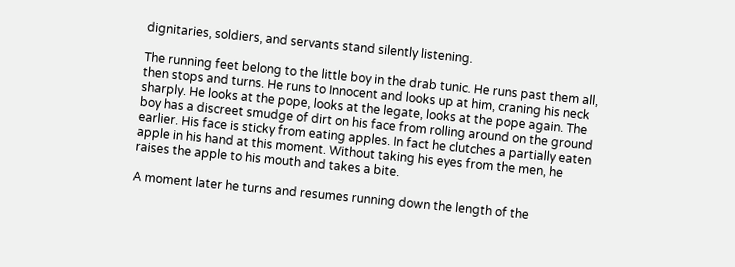dignitaries, soldiers, and servants stand silently listening.

The running feet belong to the little boy in the drab tunic. He runs past them all, then stops and turns. He runs to Innocent and looks up at him, craning his neck sharply. He looks at the pope, looks at the legate, looks at the pope again. The boy has a discreet smudge of dirt on his face from rolling around on the ground earlier. His face is sticky from eating apples. In fact he clutches a partially eaten apple in his hand at this moment. Without taking his eyes from the men, he raises the apple to his mouth and takes a bite.

A moment later he turns and resumes running down the length of the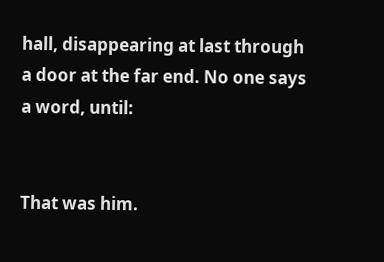hall, disappearing at last through a door at the far end. No one says a word, until:


That was him.